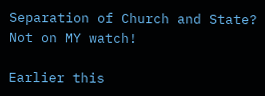Separation of Church and State? Not on MY watch!

Earlier this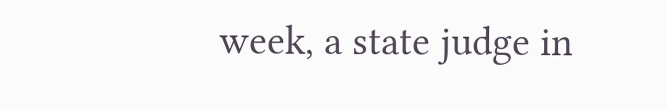week, a state judge in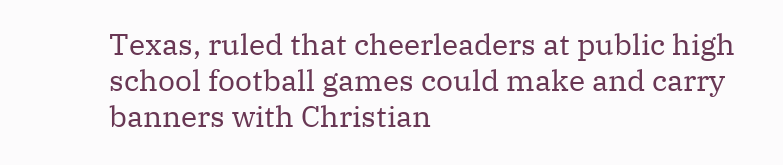Texas, ruled that cheerleaders at public high school football games could make and carry banners with Christian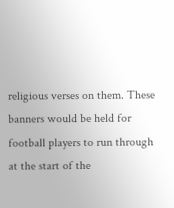religious verses on them. These banners would be held for football players to run through at the start of the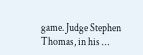game. Judge Stephen Thomas, in his …